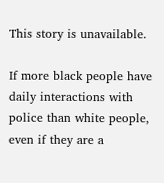This story is unavailable.

If more black people have daily interactions with police than white people, even if they are a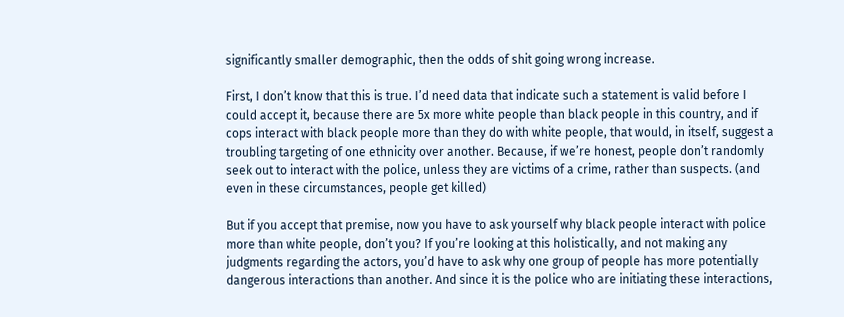significantly smaller demographic, then the odds of shit going wrong increase.

First, I don’t know that this is true. I’d need data that indicate such a statement is valid before I could accept it, because there are 5x more white people than black people in this country, and if cops interact with black people more than they do with white people, that would, in itself, suggest a troubling targeting of one ethnicity over another. Because, if we’re honest, people don’t randomly seek out to interact with the police, unless they are victims of a crime, rather than suspects. (and even in these circumstances, people get killed)

But if you accept that premise, now you have to ask yourself why black people interact with police more than white people, don’t you? If you’re looking at this holistically, and not making any judgments regarding the actors, you’d have to ask why one group of people has more potentially dangerous interactions than another. And since it is the police who are initiating these interactions,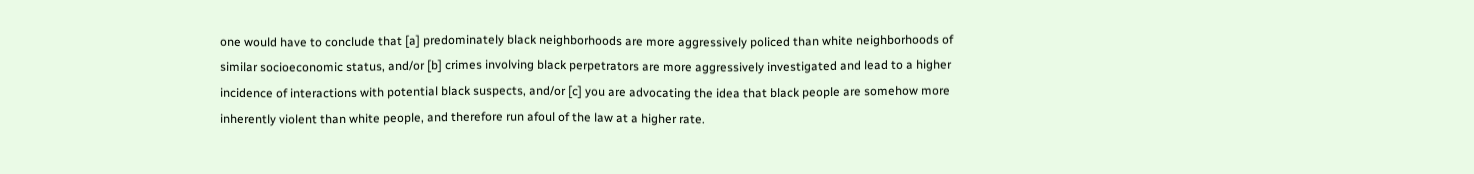one would have to conclude that [a] predominately black neighborhoods are more aggressively policed than white neighborhoods of similar socioeconomic status, and/or [b] crimes involving black perpetrators are more aggressively investigated and lead to a higher incidence of interactions with potential black suspects, and/or [c] you are advocating the idea that black people are somehow more inherently violent than white people, and therefore run afoul of the law at a higher rate.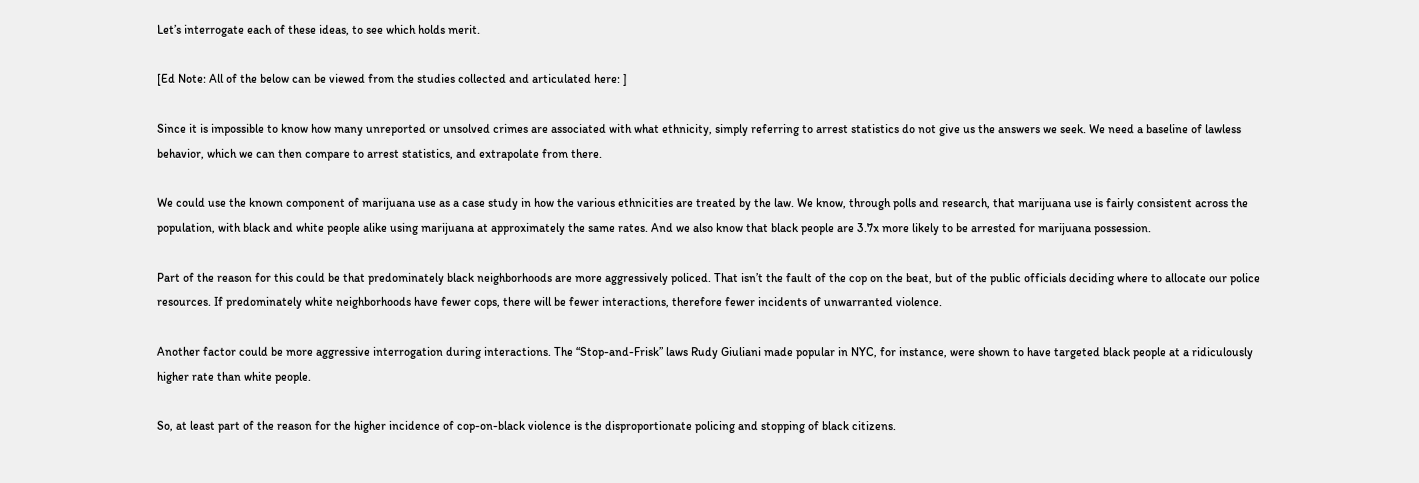Let’s interrogate each of these ideas, to see which holds merit.

[Ed Note: All of the below can be viewed from the studies collected and articulated here: ]

Since it is impossible to know how many unreported or unsolved crimes are associated with what ethnicity, simply referring to arrest statistics do not give us the answers we seek. We need a baseline of lawless behavior, which we can then compare to arrest statistics, and extrapolate from there.

We could use the known component of marijuana use as a case study in how the various ethnicities are treated by the law. We know, through polls and research, that marijuana use is fairly consistent across the population, with black and white people alike using marijuana at approximately the same rates. And we also know that black people are 3.7x more likely to be arrested for marijuana possession.

Part of the reason for this could be that predominately black neighborhoods are more aggressively policed. That isn’t the fault of the cop on the beat, but of the public officials deciding where to allocate our police resources. If predominately white neighborhoods have fewer cops, there will be fewer interactions, therefore fewer incidents of unwarranted violence.

Another factor could be more aggressive interrogation during interactions. The “Stop-and-Frisk” laws Rudy Giuliani made popular in NYC, for instance, were shown to have targeted black people at a ridiculously higher rate than white people.

So, at least part of the reason for the higher incidence of cop-on-black violence is the disproportionate policing and stopping of black citizens.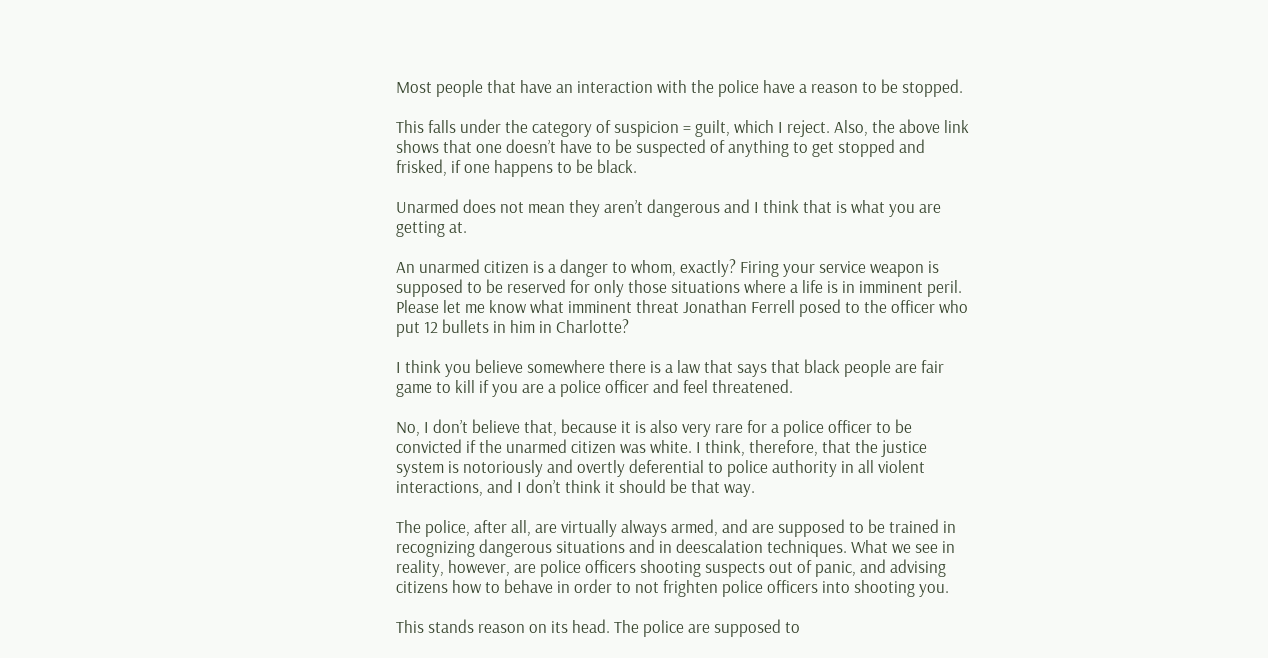Most people that have an interaction with the police have a reason to be stopped.

This falls under the category of suspicion = guilt, which I reject. Also, the above link shows that one doesn’t have to be suspected of anything to get stopped and frisked, if one happens to be black.

Unarmed does not mean they aren’t dangerous and I think that is what you are getting at.

An unarmed citizen is a danger to whom, exactly? Firing your service weapon is supposed to be reserved for only those situations where a life is in imminent peril. Please let me know what imminent threat Jonathan Ferrell posed to the officer who put 12 bullets in him in Charlotte?

I think you believe somewhere there is a law that says that black people are fair game to kill if you are a police officer and feel threatened.

No, I don’t believe that, because it is also very rare for a police officer to be convicted if the unarmed citizen was white. I think, therefore, that the justice system is notoriously and overtly deferential to police authority in all violent interactions, and I don’t think it should be that way.

The police, after all, are virtually always armed, and are supposed to be trained in recognizing dangerous situations and in deescalation techniques. What we see in reality, however, are police officers shooting suspects out of panic, and advising citizens how to behave in order to not frighten police officers into shooting you.

This stands reason on its head. The police are supposed to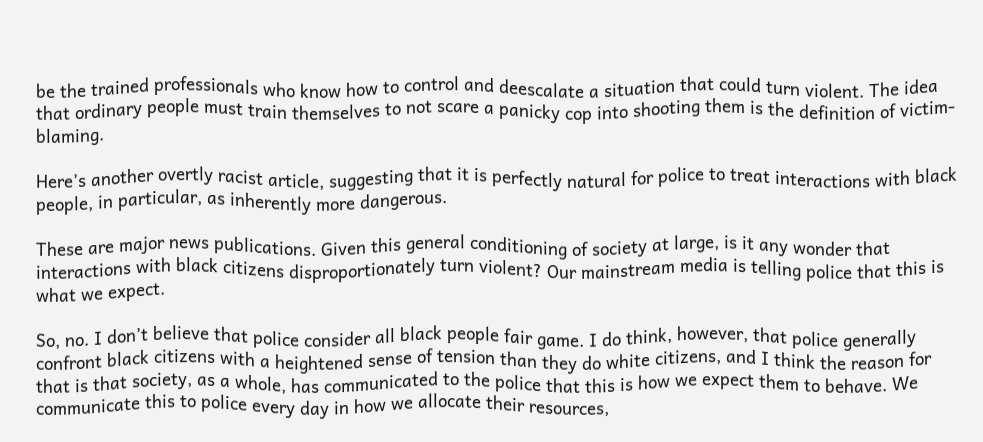be the trained professionals who know how to control and deescalate a situation that could turn violent. The idea that ordinary people must train themselves to not scare a panicky cop into shooting them is the definition of victim-blaming.

Here’s another overtly racist article, suggesting that it is perfectly natural for police to treat interactions with black people, in particular, as inherently more dangerous.

These are major news publications. Given this general conditioning of society at large, is it any wonder that interactions with black citizens disproportionately turn violent? Our mainstream media is telling police that this is what we expect.

So, no. I don’t believe that police consider all black people fair game. I do think, however, that police generally confront black citizens with a heightened sense of tension than they do white citizens, and I think the reason for that is that society, as a whole, has communicated to the police that this is how we expect them to behave. We communicate this to police every day in how we allocate their resources,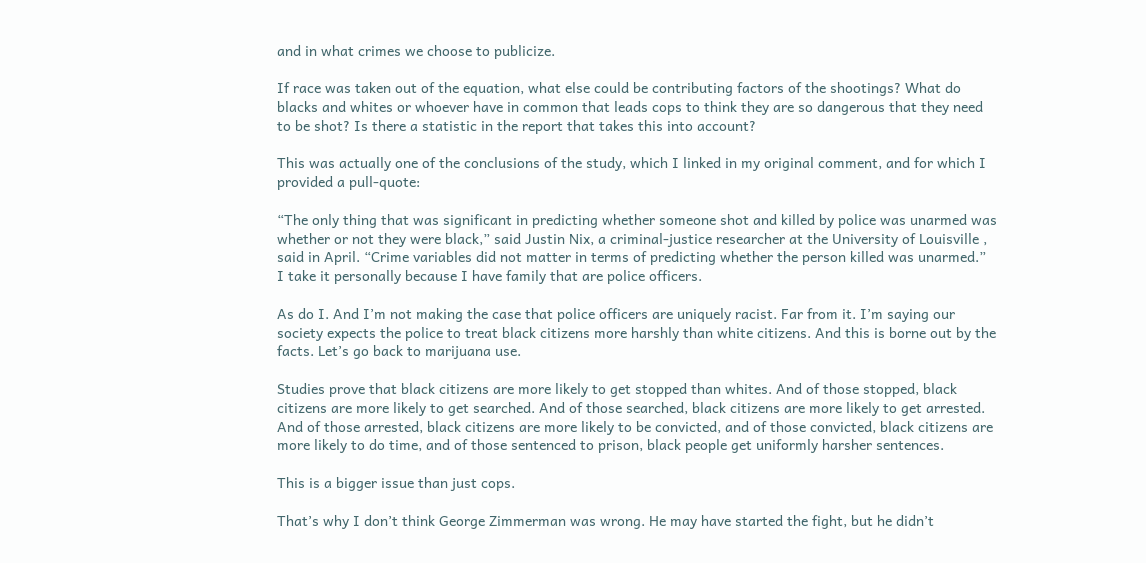and in what crimes we choose to publicize.

If race was taken out of the equation, what else could be contributing factors of the shootings? What do blacks and whites or whoever have in common that leads cops to think they are so dangerous that they need to be shot? Is there a statistic in the report that takes this into account?

This was actually one of the conclusions of the study, which I linked in my original comment, and for which I provided a pull-quote:

“The only thing that was significant in predicting whether someone shot and killed by police was unarmed was whether or not they were black,” said Justin Nix, a criminal-justice researcher at the University of Louisville , said in April. “Crime variables did not matter in terms of predicting whether the person killed was unarmed.”
I take it personally because I have family that are police officers.

As do I. And I’m not making the case that police officers are uniquely racist. Far from it. I’m saying our society expects the police to treat black citizens more harshly than white citizens. And this is borne out by the facts. Let’s go back to marijuana use.

Studies prove that black citizens are more likely to get stopped than whites. And of those stopped, black citizens are more likely to get searched. And of those searched, black citizens are more likely to get arrested. And of those arrested, black citizens are more likely to be convicted, and of those convicted, black citizens are more likely to do time, and of those sentenced to prison, black people get uniformly harsher sentences.

This is a bigger issue than just cops.

That’s why I don’t think George Zimmerman was wrong. He may have started the fight, but he didn’t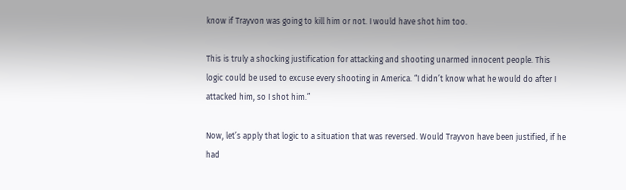know if Trayvon was going to kill him or not. I would have shot him too.

This is truly a shocking justification for attacking and shooting unarmed innocent people. This logic could be used to excuse every shooting in America. “I didn’t know what he would do after I attacked him, so I shot him.”

Now, let’s apply that logic to a situation that was reversed. Would Trayvon have been justified, if he had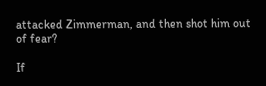attacked Zimmerman, and then shot him out of fear?

If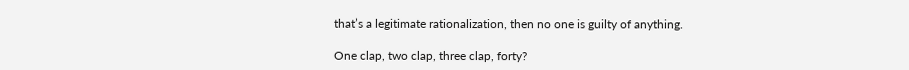that’s a legitimate rationalization, then no one is guilty of anything.

One clap, two clap, three clap, forty?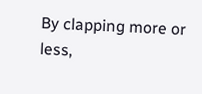By clapping more or less,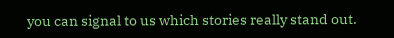you can signal to us which stories really stand out.